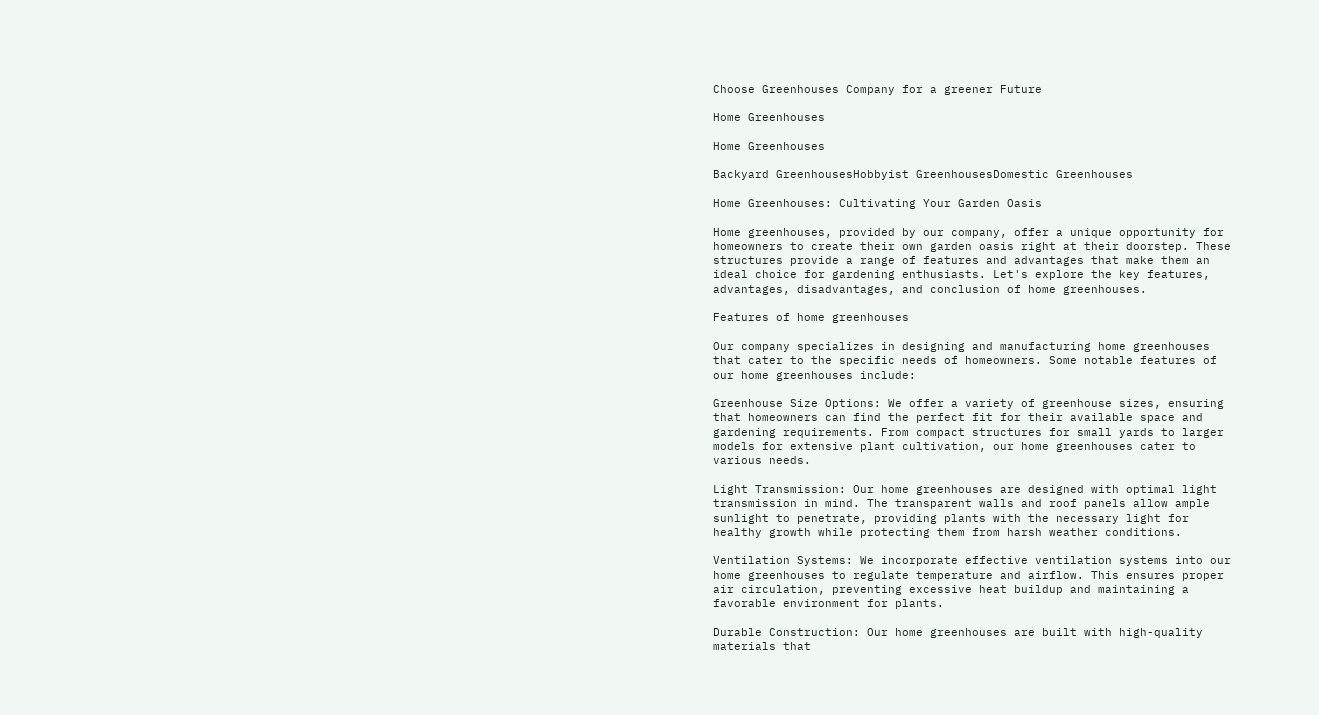Choose Greenhouses Company for a greener Future

Home Greenhouses

Home Greenhouses

Backyard GreenhousesHobbyist GreenhousesDomestic Greenhouses

Home Greenhouses: Cultivating Your Garden Oasis

Home greenhouses, provided by our company, offer a unique opportunity for homeowners to create their own garden oasis right at their doorstep. These structures provide a range of features and advantages that make them an ideal choice for gardening enthusiasts. Let's explore the key features, advantages, disadvantages, and conclusion of home greenhouses.

Features of home greenhouses

Our company specializes in designing and manufacturing home greenhouses that cater to the specific needs of homeowners. Some notable features of our home greenhouses include:

Greenhouse Size Options: We offer a variety of greenhouse sizes, ensuring that homeowners can find the perfect fit for their available space and gardening requirements. From compact structures for small yards to larger models for extensive plant cultivation, our home greenhouses cater to various needs.

Light Transmission: Our home greenhouses are designed with optimal light transmission in mind. The transparent walls and roof panels allow ample sunlight to penetrate, providing plants with the necessary light for healthy growth while protecting them from harsh weather conditions.

Ventilation Systems: We incorporate effective ventilation systems into our home greenhouses to regulate temperature and airflow. This ensures proper air circulation, preventing excessive heat buildup and maintaining a favorable environment for plants.

Durable Construction: Our home greenhouses are built with high-quality materials that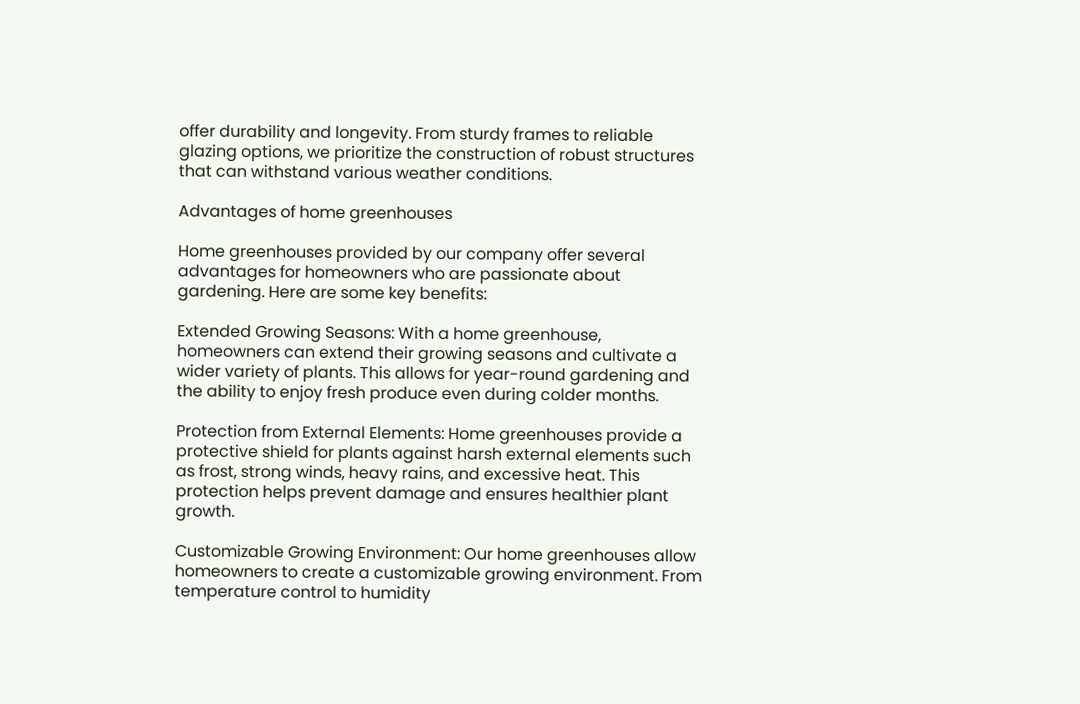offer durability and longevity. From sturdy frames to reliable glazing options, we prioritize the construction of robust structures that can withstand various weather conditions.

Advantages of home greenhouses

Home greenhouses provided by our company offer several advantages for homeowners who are passionate about gardening. Here are some key benefits:

Extended Growing Seasons: With a home greenhouse, homeowners can extend their growing seasons and cultivate a wider variety of plants. This allows for year-round gardening and the ability to enjoy fresh produce even during colder months.

Protection from External Elements: Home greenhouses provide a protective shield for plants against harsh external elements such as frost, strong winds, heavy rains, and excessive heat. This protection helps prevent damage and ensures healthier plant growth.

Customizable Growing Environment: Our home greenhouses allow homeowners to create a customizable growing environment. From temperature control to humidity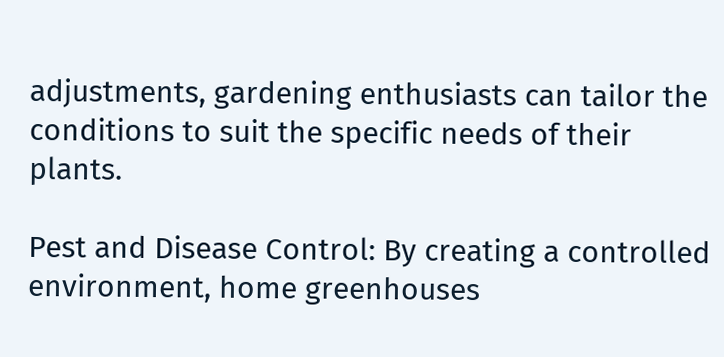adjustments, gardening enthusiasts can tailor the conditions to suit the specific needs of their plants.

Pest and Disease Control: By creating a controlled environment, home greenhouses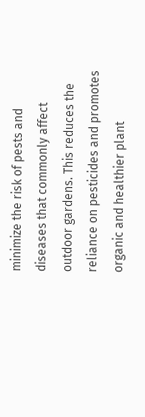minimize the risk of pests and diseases that commonly affect outdoor gardens. This reduces the reliance on pesticides and promotes organic and healthier plant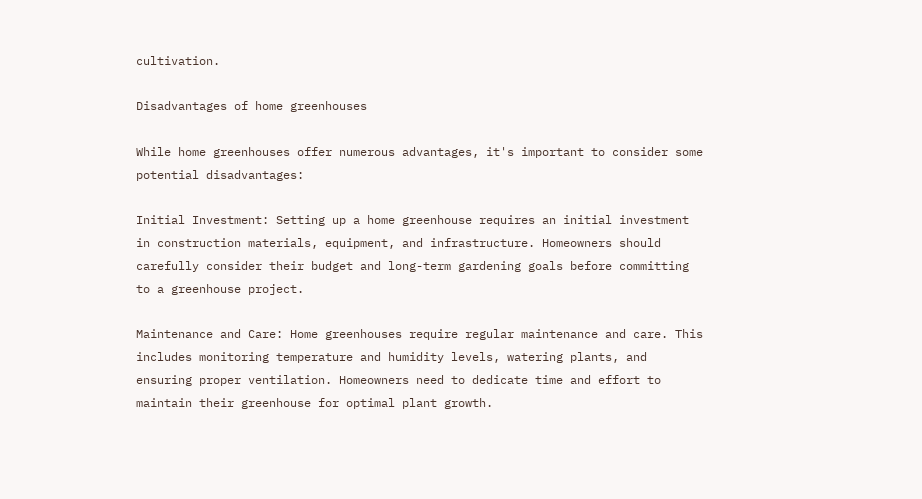cultivation.

Disadvantages of home greenhouses

While home greenhouses offer numerous advantages, it's important to consider some potential disadvantages:

Initial Investment: Setting up a home greenhouse requires an initial investment in construction materials, equipment, and infrastructure. Homeowners should carefully consider their budget and long-term gardening goals before committing to a greenhouse project.

Maintenance and Care: Home greenhouses require regular maintenance and care. This includes monitoring temperature and humidity levels, watering plants, and ensuring proper ventilation. Homeowners need to dedicate time and effort to maintain their greenhouse for optimal plant growth.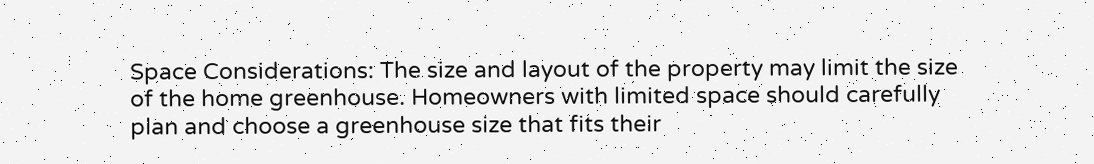Space Considerations: The size and layout of the property may limit the size of the home greenhouse. Homeowners with limited space should carefully plan and choose a greenhouse size that fits their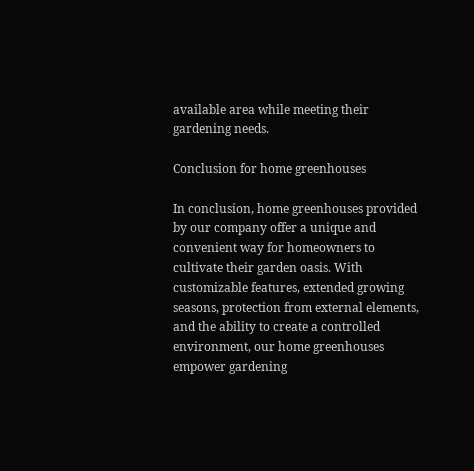available area while meeting their gardening needs.

Conclusion for home greenhouses

In conclusion, home greenhouses provided by our company offer a unique and convenient way for homeowners to cultivate their garden oasis. With customizable features, extended growing seasons, protection from external elements, and the ability to create a controlled environment, our home greenhouses empower gardening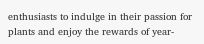enthusiasts to indulge in their passion for plants and enjoy the rewards of year-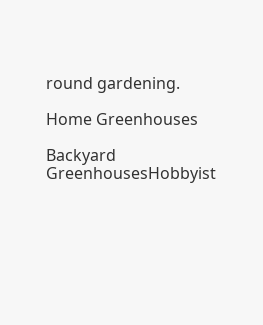round gardening.

Home Greenhouses

Backyard GreenhousesHobbyist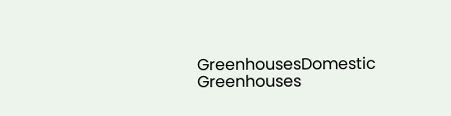GreenhousesDomestic Greenhouses